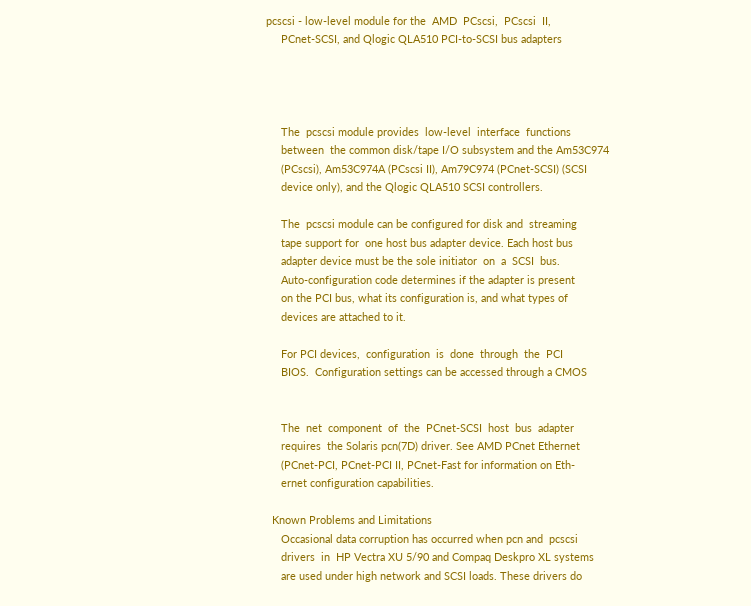pcscsi - low-level module for the  AMD  PCscsi,  PCscsi  II,
     PCnet-SCSI, and Qlogic QLA510 PCI-to-SCSI bus adapters




     The  pcscsi module provides  low-level  interface  functions
     between  the common disk/tape I/O subsystem and the Am53C974
     (PCscsi), Am53C974A (PCscsi II), Am79C974 (PCnet-SCSI) (SCSI
     device only), and the Qlogic QLA510 SCSI controllers.

     The  pcscsi module can be configured for disk and  streaming
     tape support for  one host bus adapter device. Each host bus
     adapter device must be the sole initiator  on  a  SCSI  bus.
     Auto-configuration code determines if the adapter is present
     on the PCI bus, what its configuration is, and what types of
     devices are attached to it.

     For PCI devices,  configuration  is  done  through  the  PCI
     BIOS.  Configuration settings can be accessed through a CMOS


     The  net  component  of  the  PCnet-SCSI  host  bus  adapter
     requires  the Solaris pcn(7D) driver. See AMD PCnet Ethernet
     (PCnet-PCI, PCnet-PCI II, PCnet-Fast for information on Eth-
     ernet configuration capabilities.

  Known Problems and Limitations
     Occasional data corruption has occurred when pcn and  pcscsi
     drivers  in  HP Vectra XU 5/90 and Compaq Deskpro XL systems
     are used under high network and SCSI loads. These drivers do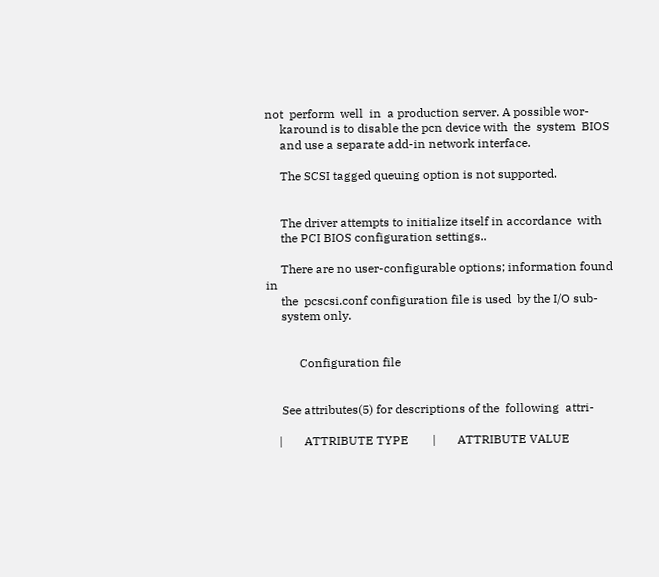not  perform  well  in  a production server. A possible wor-
     karound is to disable the pcn device with  the  system  BIOS
     and use a separate add-in network interface.

     The SCSI tagged queuing option is not supported.


     The driver attempts to initialize itself in accordance  with
     the PCI BIOS configuration settings..

     There are no user-configurable options; information found in
     the  pcscsi.conf configuration file is used  by the I/O sub-
     system only.


           Configuration file


     See attributes(5) for descriptions of the  following  attri-

    |       ATTRIBUTE TYPE        |       ATTRIBUTE VALUE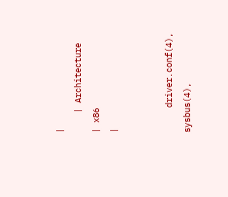|
    | Architecture                | x86                         |


     driver.conf(4), sysbus(4),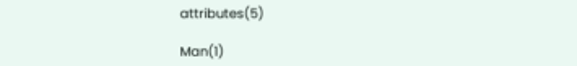attributes(5)

Man(1)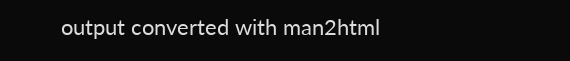output converted with man2html